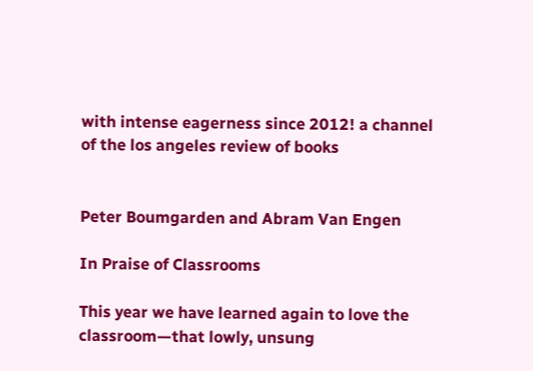with intense eagerness since 2012! a channel of the los angeles review of books


Peter Boumgarden and Abram Van Engen

In Praise of Classrooms

This year we have learned again to love the classroom—that lowly, unsung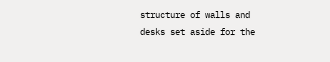structure of walls and desks set aside for the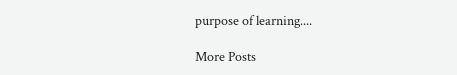purpose of learning....

More Posts